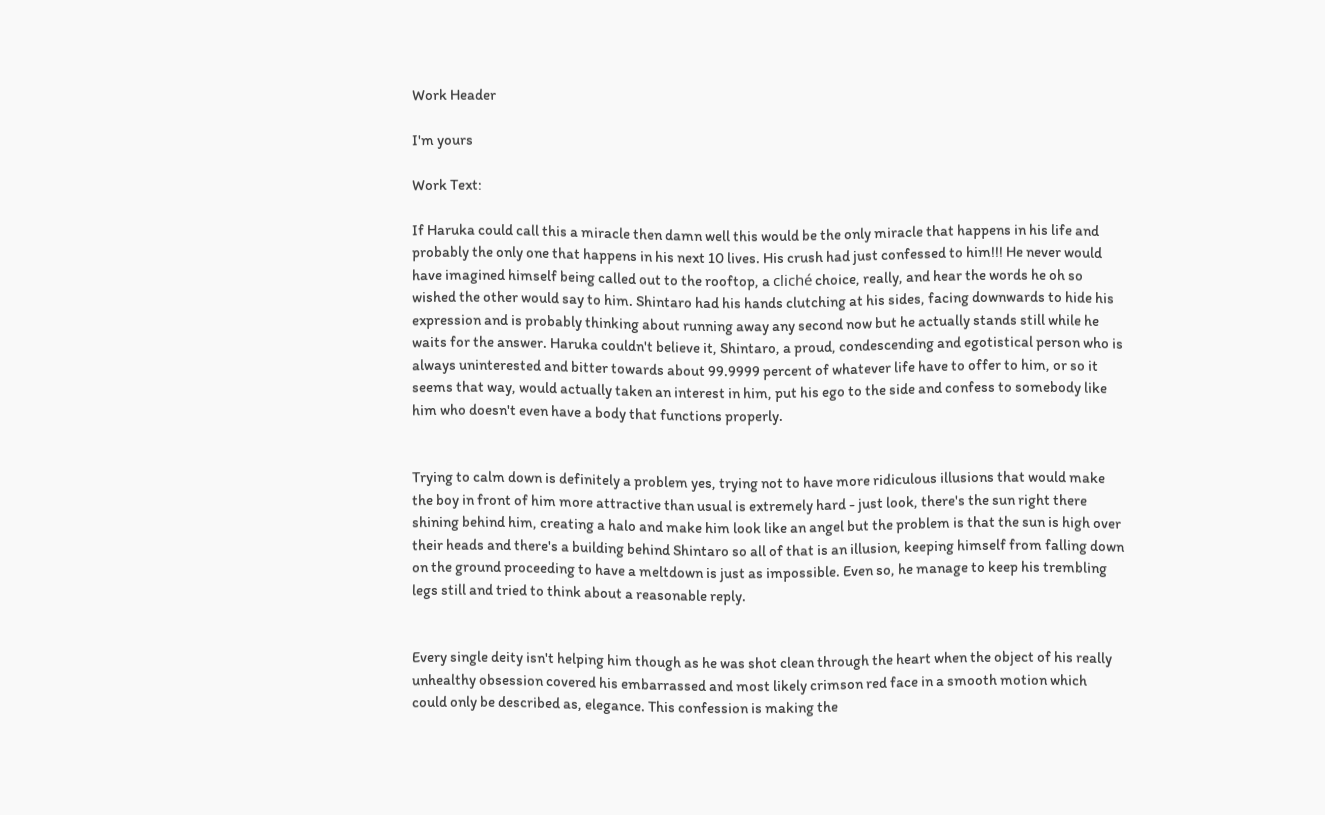Work Header

I'm yours

Work Text:

If Haruka could call this a miracle then damn well this would be the only miracle that happens in his life and probably the only one that happens in his next 10 lives. His crush had just confessed to him!!! He never would have imagined himself being called out to the rooftop, a cliché choice, really, and hear the words he oh so wished the other would say to him. Shintaro had his hands clutching at his sides, facing downwards to hide his expression and is probably thinking about running away any second now but he actually stands still while he waits for the answer. Haruka couldn't believe it, Shintaro, a proud, condescending and egotistical person who is always uninterested and bitter towards about 99.9999 percent of whatever life have to offer to him, or so it seems that way, would actually taken an interest in him, put his ego to the side and confess to somebody like him who doesn't even have a body that functions properly.


Trying to calm down is definitely a problem yes, trying not to have more ridiculous illusions that would make the boy in front of him more attractive than usual is extremely hard - just look, there's the sun right there shining behind him, creating a halo and make him look like an angel but the problem is that the sun is high over their heads and there's a building behind Shintaro so all of that is an illusion, keeping himself from falling down on the ground proceeding to have a meltdown is just as impossible. Even so, he manage to keep his trembling legs still and tried to think about a reasonable reply.


Every single deity isn't helping him though as he was shot clean through the heart when the object of his really unhealthy obsession covered his embarrassed and most likely crimson red face in a smooth motion which could only be described as, elegance. This confession is making the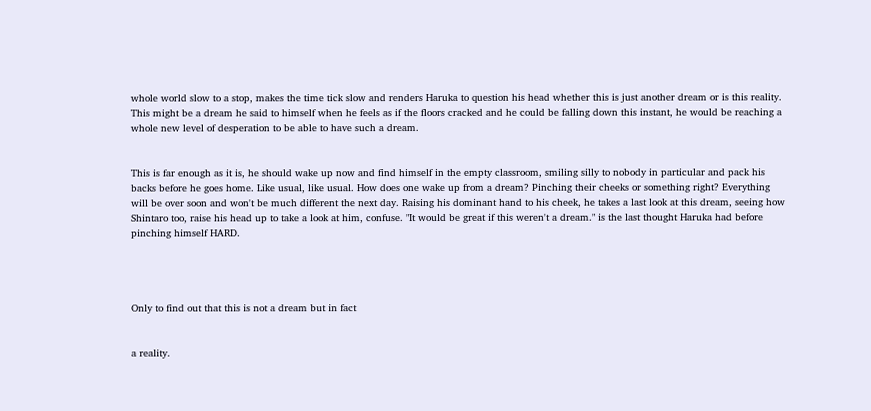whole world slow to a stop, makes the time tick slow and renders Haruka to question his head whether this is just another dream or is this reality. This might be a dream he said to himself when he feels as if the floors cracked and he could be falling down this instant, he would be reaching a whole new level of desperation to be able to have such a dream.


This is far enough as it is, he should wake up now and find himself in the empty classroom, smiling silly to nobody in particular and pack his backs before he goes home. Like usual, like usual. How does one wake up from a dream? Pinching their cheeks or something right? Everything will be over soon and won't be much different the next day. Raising his dominant hand to his cheek, he takes a last look at this dream, seeing how Shintaro too, raise his head up to take a look at him, confuse. "It would be great if this weren't a dream." is the last thought Haruka had before pinching himself HARD.




Only to find out that this is not a dream but in fact


a reality.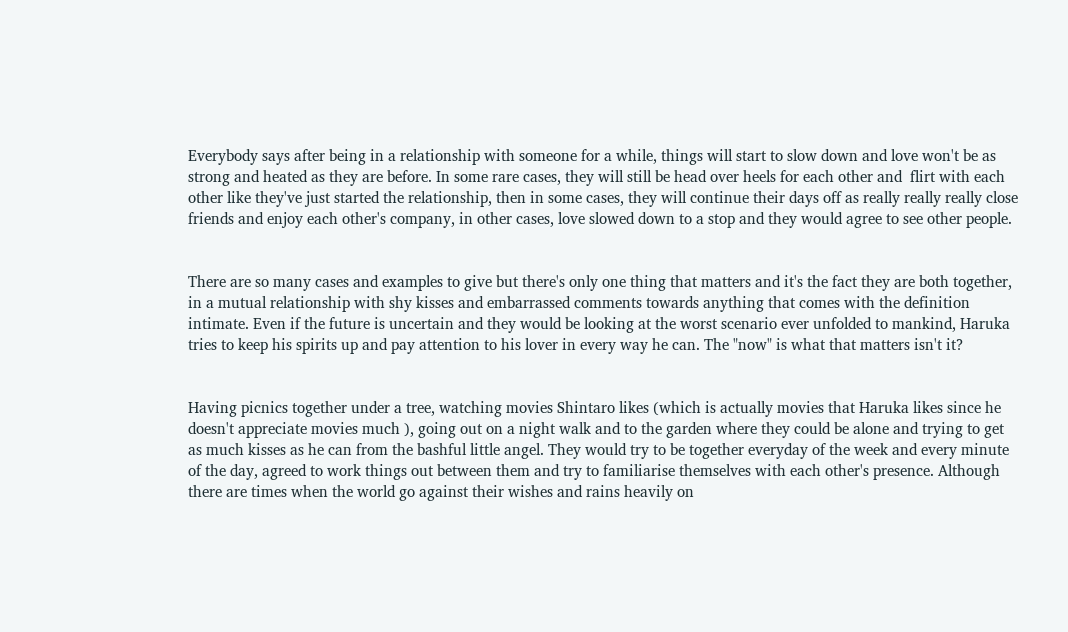Everybody says after being in a relationship with someone for a while, things will start to slow down and love won't be as strong and heated as they are before. In some rare cases, they will still be head over heels for each other and  flirt with each other like they've just started the relationship, then in some cases, they will continue their days off as really really really close friends and enjoy each other's company, in other cases, love slowed down to a stop and they would agree to see other people.


There are so many cases and examples to give but there's only one thing that matters and it's the fact they are both together, in a mutual relationship with shy kisses and embarrassed comments towards anything that comes with the definition intimate. Even if the future is uncertain and they would be looking at the worst scenario ever unfolded to mankind, Haruka tries to keep his spirits up and pay attention to his lover in every way he can. The "now" is what that matters isn't it?


Having picnics together under a tree, watching movies Shintaro likes (which is actually movies that Haruka likes since he doesn't appreciate movies much ), going out on a night walk and to the garden where they could be alone and trying to get as much kisses as he can from the bashful little angel. They would try to be together everyday of the week and every minute of the day, agreed to work things out between them and try to familiarise themselves with each other's presence. Although there are times when the world go against their wishes and rains heavily on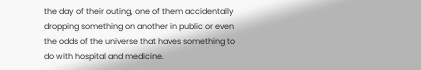the day of their outing, one of them accidentally dropping something on another in public or even the odds of the universe that haves something to do with hospital and medicine.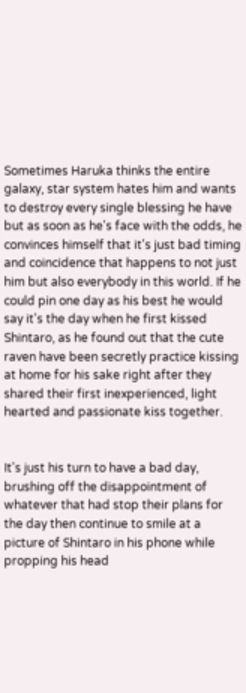Sometimes Haruka thinks the entire galaxy, star system hates him and wants to destroy every single blessing he have but as soon as he's face with the odds, he convinces himself that it's just bad timing and coincidence that happens to not just him but also everybody in this world. If he could pin one day as his best he would say it's the day when he first kissed Shintaro, as he found out that the cute raven have been secretly practice kissing at home for his sake right after they shared their first inexperienced, light hearted and passionate kiss together.


It's just his turn to have a bad day, brushing off the disappointment of whatever that had stop their plans for the day then continue to smile at a picture of Shintaro in his phone while propping his head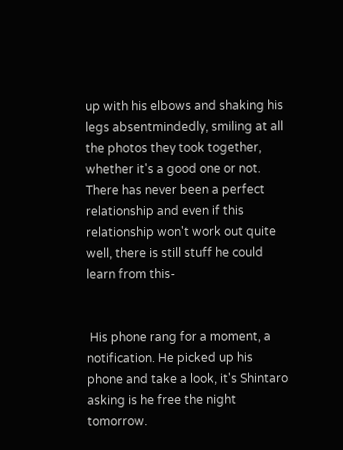up with his elbows and shaking his legs absentmindedly, smiling at all the photos they took together, whether it's a good one or not. There has never been a perfect relationship and even if this relationship won't work out quite well, there is still stuff he could learn from this-


 His phone rang for a moment, a notification. He picked up his phone and take a look, it's Shintaro asking is he free the night tomorrow.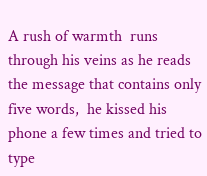A rush of warmth  runs through his veins as he reads the message that contains only five words,  he kissed his phone a few times and tried to type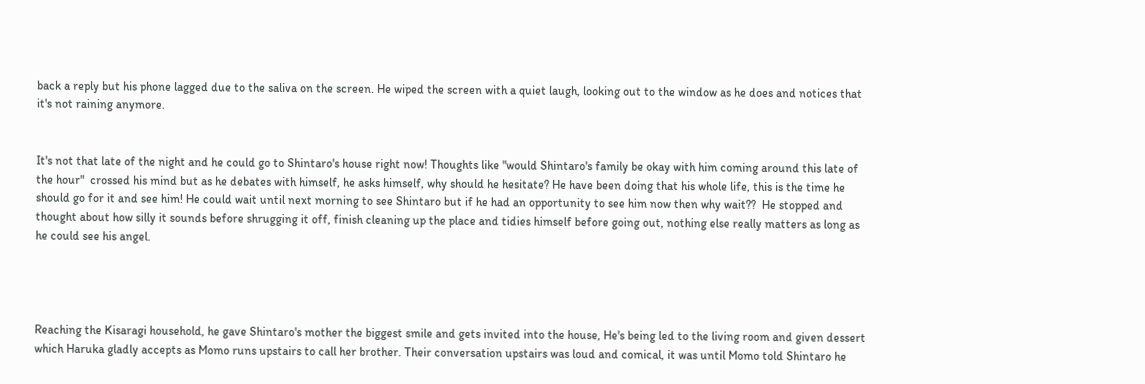back a reply but his phone lagged due to the saliva on the screen. He wiped the screen with a quiet laugh, looking out to the window as he does and notices that it's not raining anymore.


It's not that late of the night and he could go to Shintaro's house right now! Thoughts like "would Shintaro's family be okay with him coming around this late of the hour"  crossed his mind but as he debates with himself, he asks himself, why should he hesitate? He have been doing that his whole life, this is the time he should go for it and see him! He could wait until next morning to see Shintaro but if he had an opportunity to see him now then why wait??  He stopped and thought about how silly it sounds before shrugging it off, finish cleaning up the place and tidies himself before going out, nothing else really matters as long as he could see his angel.




Reaching the Kisaragi household, he gave Shintaro's mother the biggest smile and gets invited into the house, He's being led to the living room and given dessert which Haruka gladly accepts as Momo runs upstairs to call her brother. Their conversation upstairs was loud and comical, it was until Momo told Shintaro he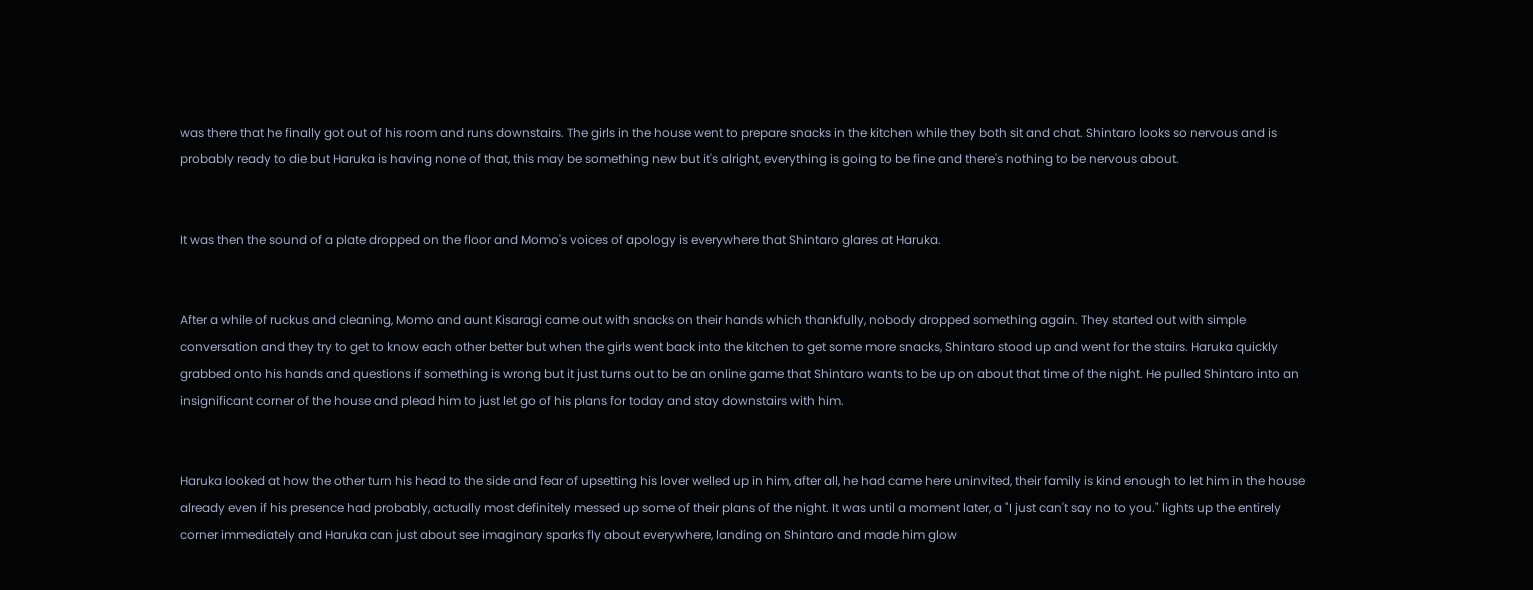was there that he finally got out of his room and runs downstairs. The girls in the house went to prepare snacks in the kitchen while they both sit and chat. Shintaro looks so nervous and is probably ready to die but Haruka is having none of that, this may be something new but it's alright, everything is going to be fine and there's nothing to be nervous about.


It was then the sound of a plate dropped on the floor and Momo's voices of apology is everywhere that Shintaro glares at Haruka.


After a while of ruckus and cleaning, Momo and aunt Kisaragi came out with snacks on their hands which thankfully, nobody dropped something again. They started out with simple conversation and they try to get to know each other better but when the girls went back into the kitchen to get some more snacks, Shintaro stood up and went for the stairs. Haruka quickly grabbed onto his hands and questions if something is wrong but it just turns out to be an online game that Shintaro wants to be up on about that time of the night. He pulled Shintaro into an insignificant corner of the house and plead him to just let go of his plans for today and stay downstairs with him.


Haruka looked at how the other turn his head to the side and fear of upsetting his lover welled up in him, after all, he had came here uninvited, their family is kind enough to let him in the house already even if his presence had probably, actually most definitely messed up some of their plans of the night. It was until a moment later, a "I just can't say no to you." lights up the entirely corner immediately and Haruka can just about see imaginary sparks fly about everywhere, landing on Shintaro and made him glow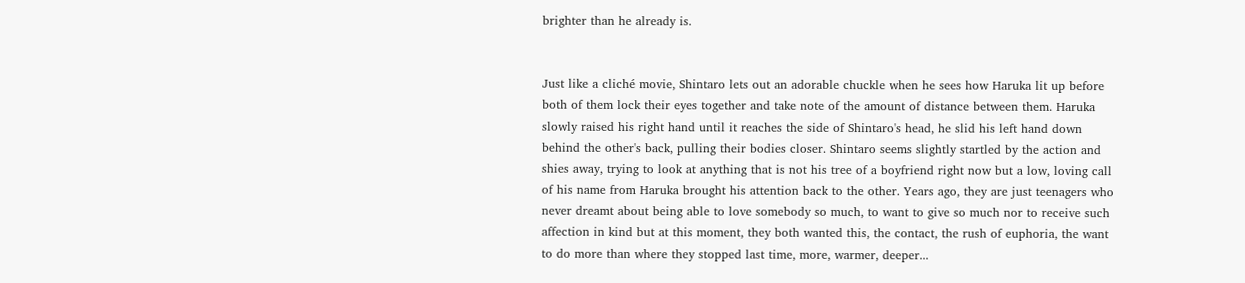brighter than he already is.


Just like a cliché movie, Shintaro lets out an adorable chuckle when he sees how Haruka lit up before both of them lock their eyes together and take note of the amount of distance between them. Haruka slowly raised his right hand until it reaches the side of Shintaro's head, he slid his left hand down behind the other's back, pulling their bodies closer. Shintaro seems slightly startled by the action and shies away, trying to look at anything that is not his tree of a boyfriend right now but a low, loving call of his name from Haruka brought his attention back to the other. Years ago, they are just teenagers who never dreamt about being able to love somebody so much, to want to give so much nor to receive such affection in kind but at this moment, they both wanted this, the contact, the rush of euphoria, the want to do more than where they stopped last time, more, warmer, deeper...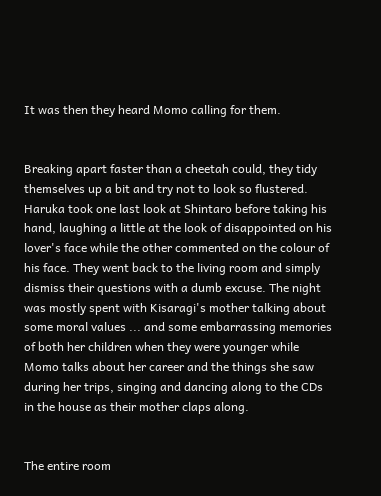It was then they heard Momo calling for them.


Breaking apart faster than a cheetah could, they tidy themselves up a bit and try not to look so flustered. Haruka took one last look at Shintaro before taking his hand, laughing a little at the look of disappointed on his lover's face while the other commented on the colour of his face. They went back to the living room and simply dismiss their questions with a dumb excuse. The night was mostly spent with Kisaragi's mother talking about some moral values ... and some embarrassing memories of both her children when they were younger while Momo talks about her career and the things she saw during her trips, singing and dancing along to the CDs in the house as their mother claps along.


The entire room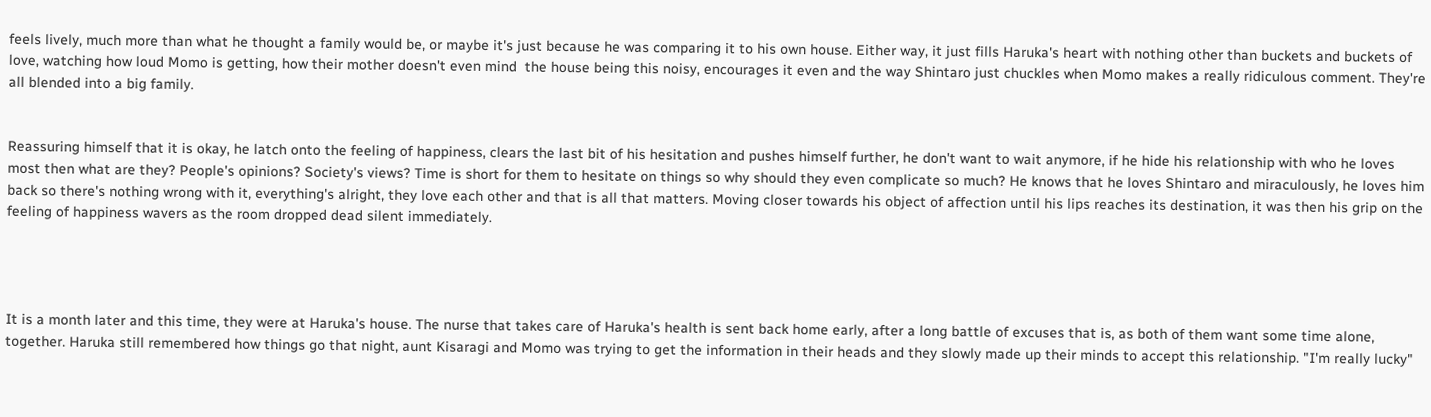feels lively, much more than what he thought a family would be, or maybe it's just because he was comparing it to his own house. Either way, it just fills Haruka's heart with nothing other than buckets and buckets of love, watching how loud Momo is getting, how their mother doesn't even mind  the house being this noisy, encourages it even and the way Shintaro just chuckles when Momo makes a really ridiculous comment. They're all blended into a big family.


Reassuring himself that it is okay, he latch onto the feeling of happiness, clears the last bit of his hesitation and pushes himself further, he don't want to wait anymore, if he hide his relationship with who he loves most then what are they? People's opinions? Society's views? Time is short for them to hesitate on things so why should they even complicate so much? He knows that he loves Shintaro and miraculously, he loves him back so there's nothing wrong with it, everything's alright, they love each other and that is all that matters. Moving closer towards his object of affection until his lips reaches its destination, it was then his grip on the feeling of happiness wavers as the room dropped dead silent immediately.




It is a month later and this time, they were at Haruka's house. The nurse that takes care of Haruka's health is sent back home early, after a long battle of excuses that is, as both of them want some time alone, together. Haruka still remembered how things go that night, aunt Kisaragi and Momo was trying to get the information in their heads and they slowly made up their minds to accept this relationship. "I'm really lucky"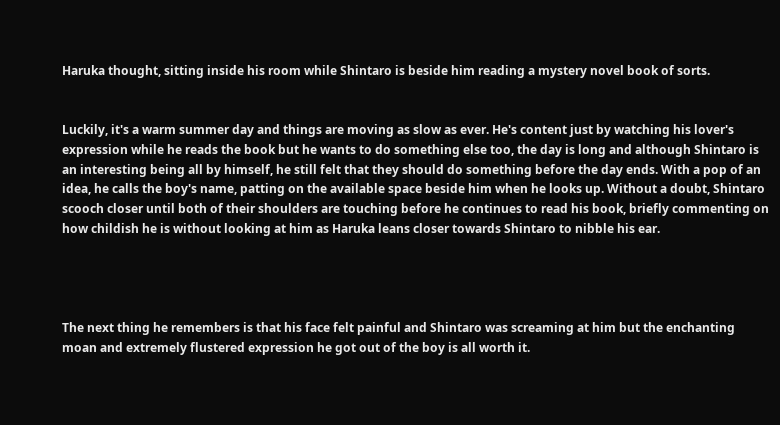Haruka thought, sitting inside his room while Shintaro is beside him reading a mystery novel book of sorts.


Luckily, it's a warm summer day and things are moving as slow as ever. He's content just by watching his lover's expression while he reads the book but he wants to do something else too, the day is long and although Shintaro is an interesting being all by himself, he still felt that they should do something before the day ends. With a pop of an idea, he calls the boy's name, patting on the available space beside him when he looks up. Without a doubt, Shintaro scooch closer until both of their shoulders are touching before he continues to read his book, briefly commenting on how childish he is without looking at him as Haruka leans closer towards Shintaro to nibble his ear.




The next thing he remembers is that his face felt painful and Shintaro was screaming at him but the enchanting moan and extremely flustered expression he got out of the boy is all worth it.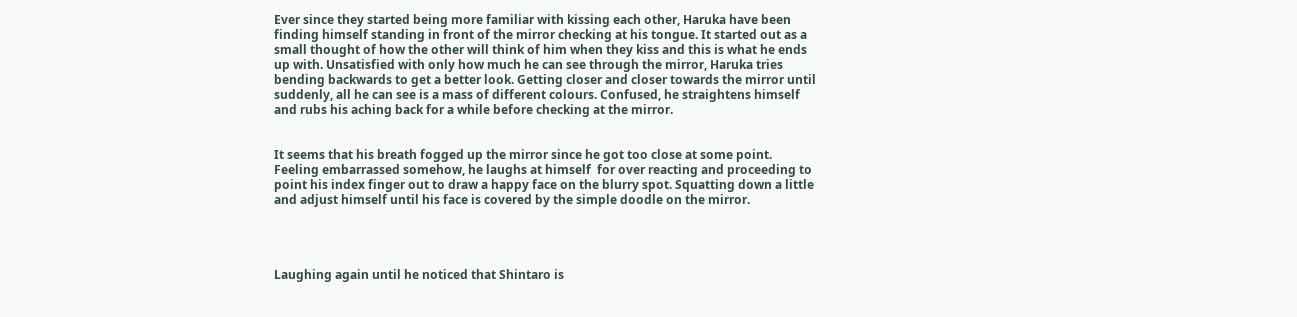Ever since they started being more familiar with kissing each other, Haruka have been finding himself standing in front of the mirror checking at his tongue. It started out as a small thought of how the other will think of him when they kiss and this is what he ends up with. Unsatisfied with only how much he can see through the mirror, Haruka tries bending backwards to get a better look. Getting closer and closer towards the mirror until suddenly, all he can see is a mass of different colours. Confused, he straightens himself and rubs his aching back for a while before checking at the mirror.


It seems that his breath fogged up the mirror since he got too close at some point. Feeling embarrassed somehow, he laughs at himself  for over reacting and proceeding to point his index finger out to draw a happy face on the blurry spot. Squatting down a little and adjust himself until his face is covered by the simple doodle on the mirror.




Laughing again until he noticed that Shintaro is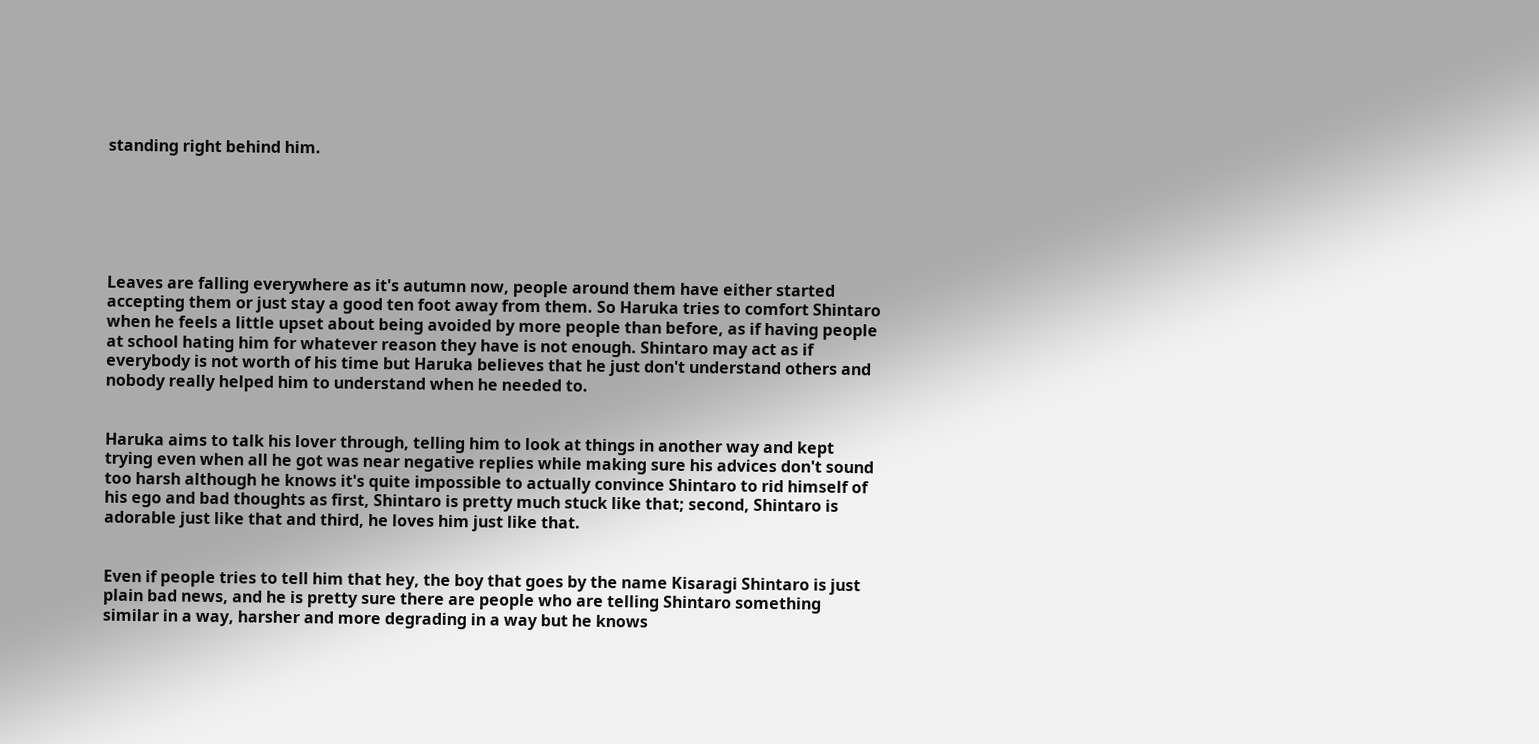standing right behind him.






Leaves are falling everywhere as it's autumn now, people around them have either started accepting them or just stay a good ten foot away from them. So Haruka tries to comfort Shintaro when he feels a little upset about being avoided by more people than before, as if having people at school hating him for whatever reason they have is not enough. Shintaro may act as if everybody is not worth of his time but Haruka believes that he just don't understand others and nobody really helped him to understand when he needed to.


Haruka aims to talk his lover through, telling him to look at things in another way and kept trying even when all he got was near negative replies while making sure his advices don't sound too harsh although he knows it's quite impossible to actually convince Shintaro to rid himself of his ego and bad thoughts as first, Shintaro is pretty much stuck like that; second, Shintaro is adorable just like that and third, he loves him just like that.


Even if people tries to tell him that hey, the boy that goes by the name Kisaragi Shintaro is just plain bad news, and he is pretty sure there are people who are telling Shintaro something similar in a way, harsher and more degrading in a way but he knows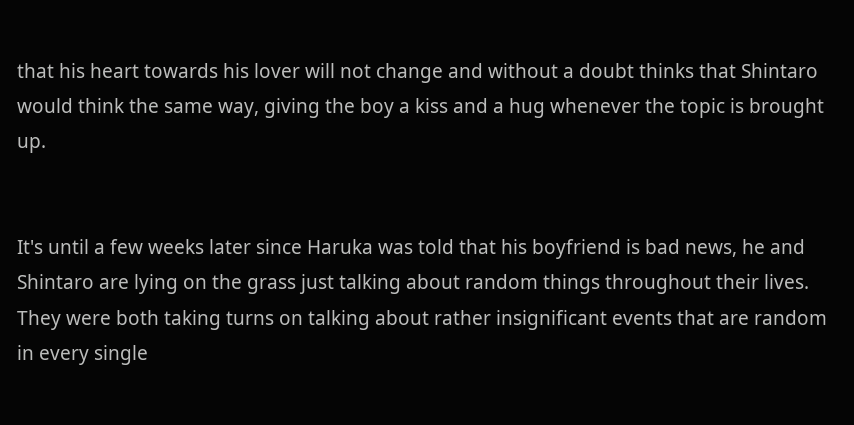that his heart towards his lover will not change and without a doubt thinks that Shintaro would think the same way, giving the boy a kiss and a hug whenever the topic is brought up.


It's until a few weeks later since Haruka was told that his boyfriend is bad news, he and Shintaro are lying on the grass just talking about random things throughout their lives. They were both taking turns on talking about rather insignificant events that are random in every single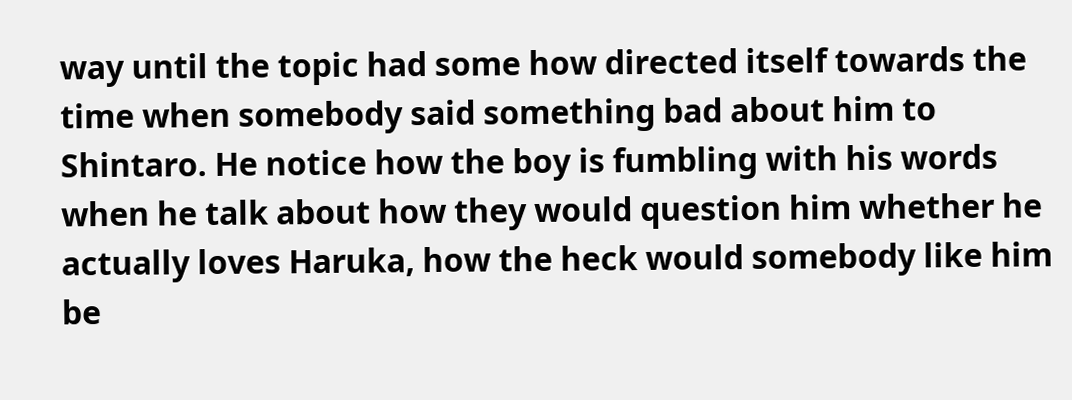way until the topic had some how directed itself towards the time when somebody said something bad about him to Shintaro. He notice how the boy is fumbling with his words when he talk about how they would question him whether he actually loves Haruka, how the heck would somebody like him be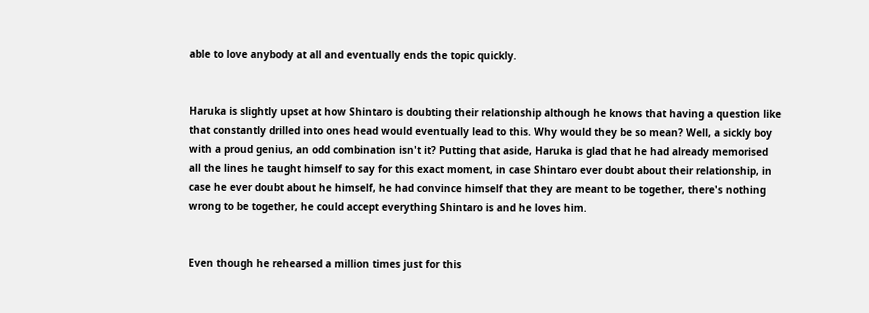able to love anybody at all and eventually ends the topic quickly.


Haruka is slightly upset at how Shintaro is doubting their relationship although he knows that having a question like that constantly drilled into ones head would eventually lead to this. Why would they be so mean? Well, a sickly boy with a proud genius, an odd combination isn't it? Putting that aside, Haruka is glad that he had already memorised all the lines he taught himself to say for this exact moment, in case Shintaro ever doubt about their relationship, in case he ever doubt about he himself, he had convince himself that they are meant to be together, there's nothing wrong to be together, he could accept everything Shintaro is and he loves him.


Even though he rehearsed a million times just for this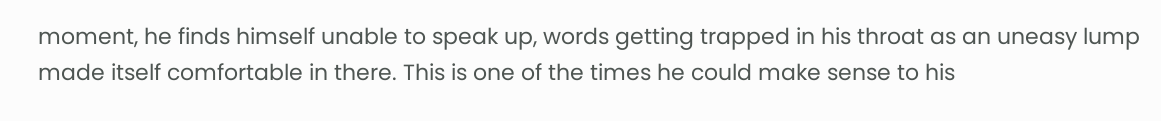moment, he finds himself unable to speak up, words getting trapped in his throat as an uneasy lump made itself comfortable in there. This is one of the times he could make sense to his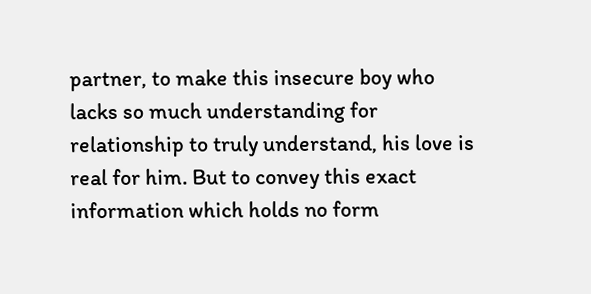partner, to make this insecure boy who lacks so much understanding for relationship to truly understand, his love is real for him. But to convey this exact information which holds no form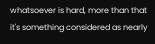whatsoever is hard, more than that it's something considered as nearly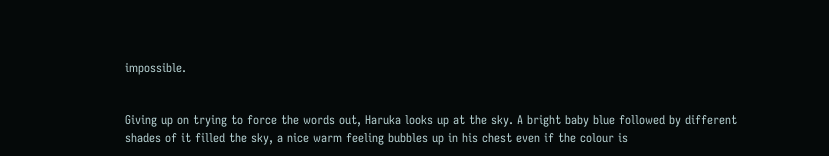impossible.


Giving up on trying to force the words out, Haruka looks up at the sky. A bright baby blue followed by different shades of it filled the sky, a nice warm feeling bubbles up in his chest even if the colour is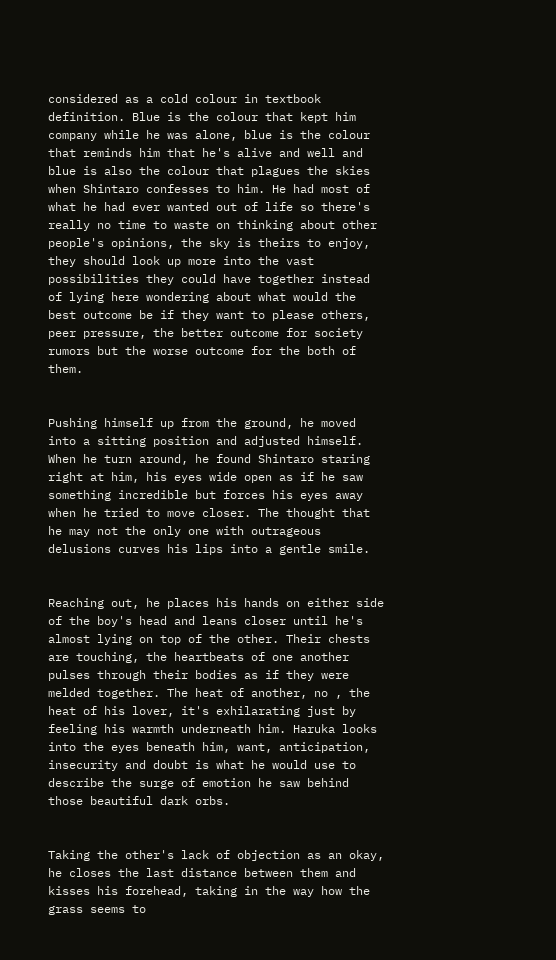considered as a cold colour in textbook definition. Blue is the colour that kept him company while he was alone, blue is the colour that reminds him that he's alive and well and blue is also the colour that plagues the skies when Shintaro confesses to him. He had most of what he had ever wanted out of life so there's really no time to waste on thinking about other people's opinions, the sky is theirs to enjoy, they should look up more into the vast possibilities they could have together instead of lying here wondering about what would the best outcome be if they want to please others, peer pressure, the better outcome for society rumors but the worse outcome for the both of them.


Pushing himself up from the ground, he moved into a sitting position and adjusted himself. When he turn around, he found Shintaro staring right at him, his eyes wide open as if he saw something incredible but forces his eyes away when he tried to move closer. The thought that he may not the only one with outrageous delusions curves his lips into a gentle smile.


Reaching out, he places his hands on either side of the boy's head and leans closer until he's almost lying on top of the other. Their chests are touching, the heartbeats of one another pulses through their bodies as if they were melded together. The heat of another, no , the heat of his lover, it's exhilarating just by feeling his warmth underneath him. Haruka looks into the eyes beneath him, want, anticipation, insecurity and doubt is what he would use to describe the surge of emotion he saw behind those beautiful dark orbs.


Taking the other's lack of objection as an okay, he closes the last distance between them and kisses his forehead, taking in the way how the grass seems to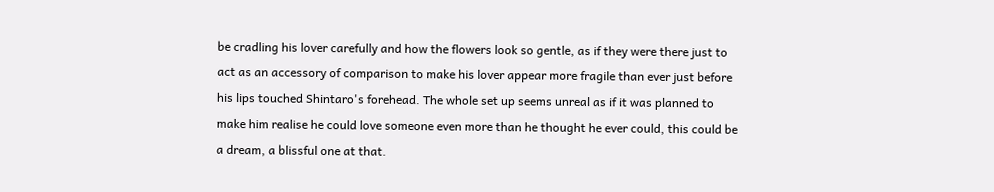be cradling his lover carefully and how the flowers look so gentle, as if they were there just to act as an accessory of comparison to make his lover appear more fragile than ever just before his lips touched Shintaro's forehead. The whole set up seems unreal as if it was planned to make him realise he could love someone even more than he thought he ever could, this could be a dream, a blissful one at that.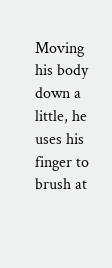Moving his body down a little, he uses his finger to brush at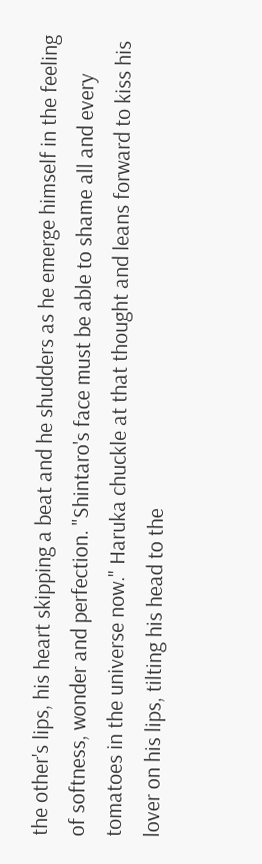the other's lips, his heart skipping a beat and he shudders as he emerge himself in the feeling of softness, wonder and perfection. "Shintaro's face must be able to shame all and every tomatoes in the universe now." Haruka chuckle at that thought and leans forward to kiss his lover on his lips, tilting his head to the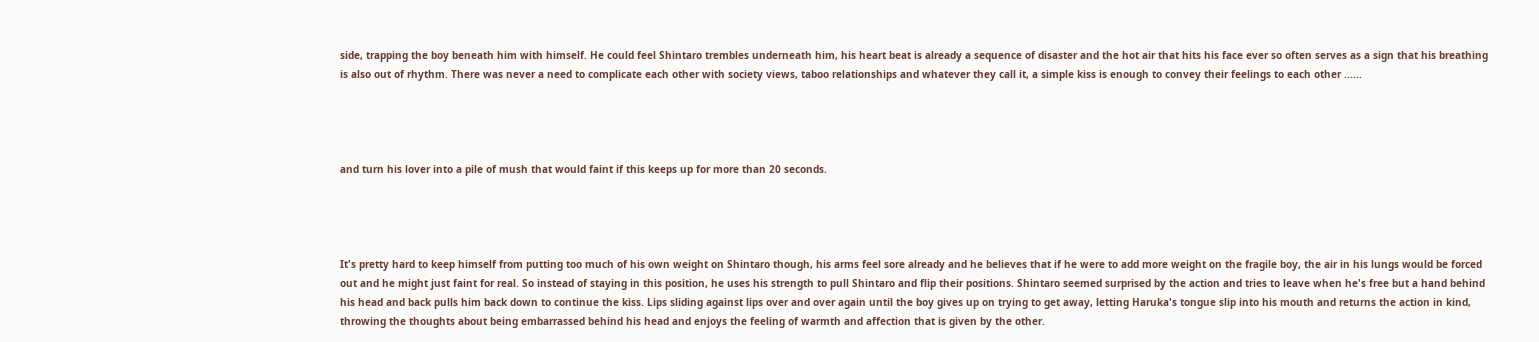side, trapping the boy beneath him with himself. He could feel Shintaro trembles underneath him, his heart beat is already a sequence of disaster and the hot air that hits his face ever so often serves as a sign that his breathing is also out of rhythm. There was never a need to complicate each other with society views, taboo relationships and whatever they call it, a simple kiss is enough to convey their feelings to each other ......




and turn his lover into a pile of mush that would faint if this keeps up for more than 20 seconds.




It's pretty hard to keep himself from putting too much of his own weight on Shintaro though, his arms feel sore already and he believes that if he were to add more weight on the fragile boy, the air in his lungs would be forced out and he might just faint for real. So instead of staying in this position, he uses his strength to pull Shintaro and flip their positions. Shintaro seemed surprised by the action and tries to leave when he's free but a hand behind his head and back pulls him back down to continue the kiss. Lips sliding against lips over and over again until the boy gives up on trying to get away, letting Haruka's tongue slip into his mouth and returns the action in kind, throwing the thoughts about being embarrassed behind his head and enjoys the feeling of warmth and affection that is given by the other.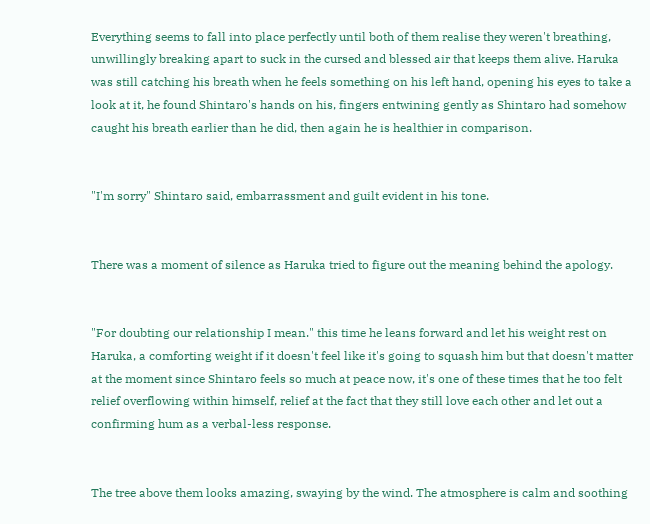Everything seems to fall into place perfectly until both of them realise they weren't breathing, unwillingly breaking apart to suck in the cursed and blessed air that keeps them alive. Haruka was still catching his breath when he feels something on his left hand, opening his eyes to take a look at it, he found Shintaro's hands on his, fingers entwining gently as Shintaro had somehow caught his breath earlier than he did, then again he is healthier in comparison.


"I'm sorry" Shintaro said, embarrassment and guilt evident in his tone.


There was a moment of silence as Haruka tried to figure out the meaning behind the apology.


"For doubting our relationship I mean." this time he leans forward and let his weight rest on Haruka, a comforting weight if it doesn't feel like it's going to squash him but that doesn't matter at the moment since Shintaro feels so much at peace now, it's one of these times that he too felt relief overflowing within himself, relief at the fact that they still love each other and let out a confirming hum as a verbal-less response.


The tree above them looks amazing, swaying by the wind. The atmosphere is calm and soothing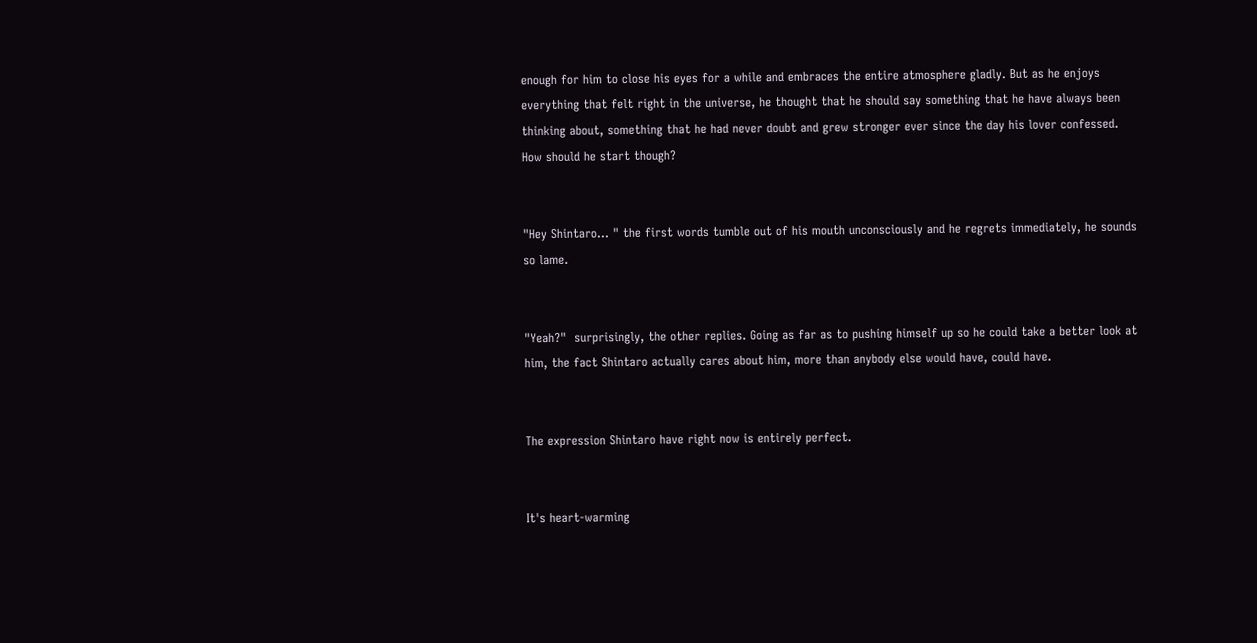enough for him to close his eyes for a while and embraces the entire atmosphere gladly. But as he enjoys everything that felt right in the universe, he thought that he should say something that he have always been thinking about, something that he had never doubt and grew stronger ever since the day his lover confessed. How should he start though?


"Hey Shintaro... " the first words tumble out of his mouth unconsciously and he regrets immediately, he sounds so lame.


"Yeah?"  surprisingly, the other replies. Going as far as to pushing himself up so he could take a better look at him, the fact Shintaro actually cares about him, more than anybody else would have, could have.


The expression Shintaro have right now is entirely perfect.


It's heart-warming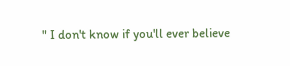" I don't know if you'll ever believe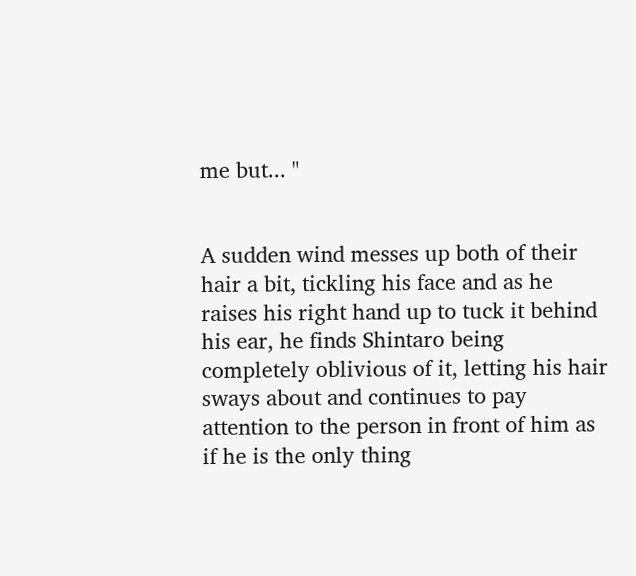me but... "


A sudden wind messes up both of their hair a bit, tickling his face and as he raises his right hand up to tuck it behind his ear, he finds Shintaro being completely oblivious of it, letting his hair sways about and continues to pay attention to the person in front of him as if he is the only thing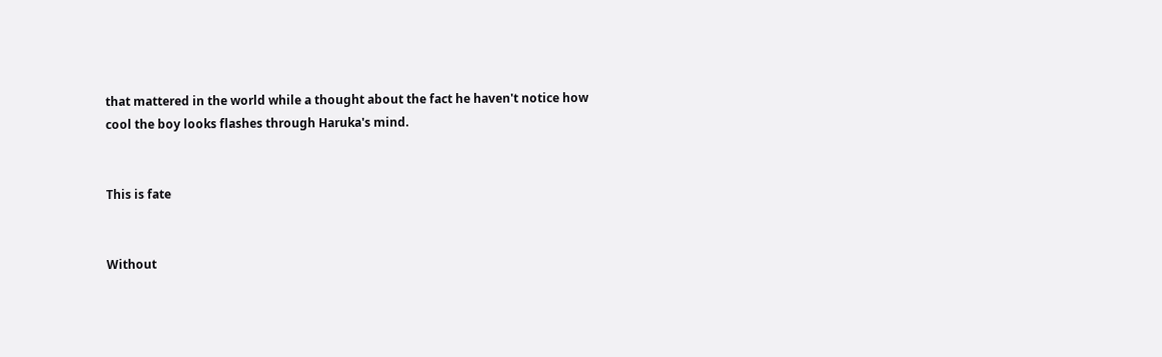that mattered in the world while a thought about the fact he haven't notice how cool the boy looks flashes through Haruka's mind.


This is fate


Without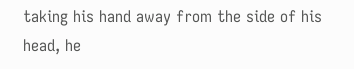taking his hand away from the side of his head, he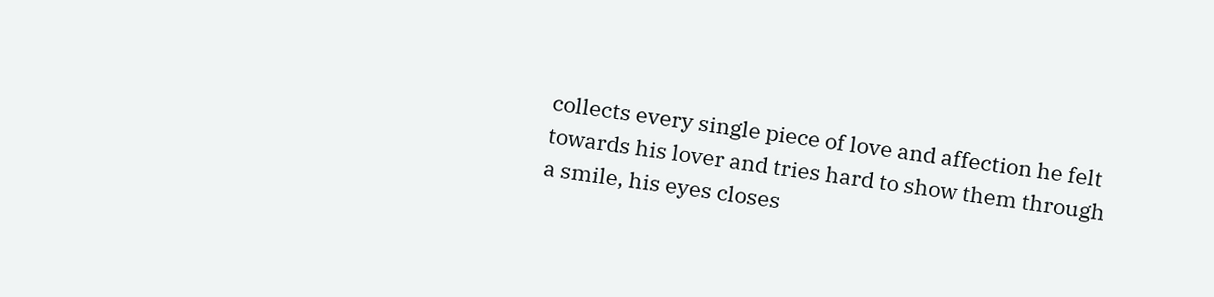collects every single piece of love and affection he felt towards his lover and tries hard to show them through a smile, his eyes closes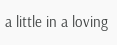a little in a loving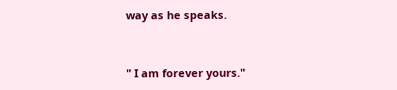way as he speaks.


" I am forever yours."